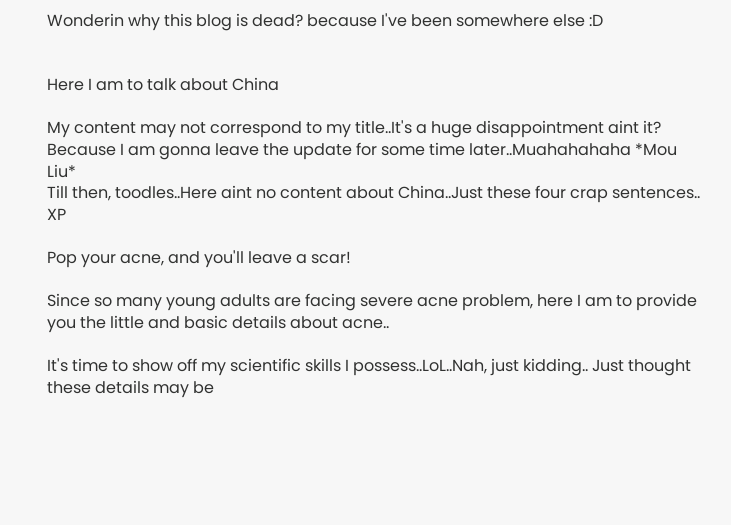Wonderin why this blog is dead? because I've been somewhere else :D


Here I am to talk about China

My content may not correspond to my title..It's a huge disappointment aint it? Because I am gonna leave the update for some time later..Muahahahaha *Mou Liu*
Till then, toodles..Here aint no content about China..Just these four crap sentences.. XP

Pop your acne, and you'll leave a scar!

Since so many young adults are facing severe acne problem, here I am to provide you the little and basic details about acne..

It's time to show off my scientific skills I possess..LoL..Nah, just kidding.. Just thought these details may be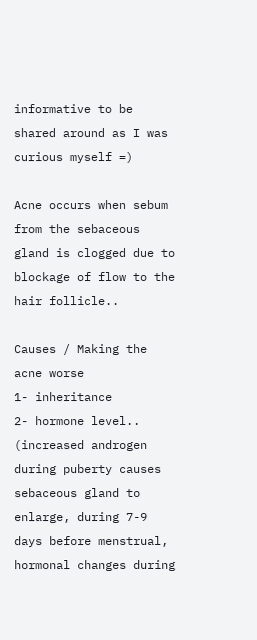informative to be shared around as I was curious myself =)

Acne occurs when sebum from the sebaceous gland is clogged due to blockage of flow to the hair follicle..

Causes / Making the acne worse
1- inheritance
2- hormone level.. (increased androgen during puberty causes sebaceous gland to enlarge, during 7-9 days before menstrual, hormonal changes during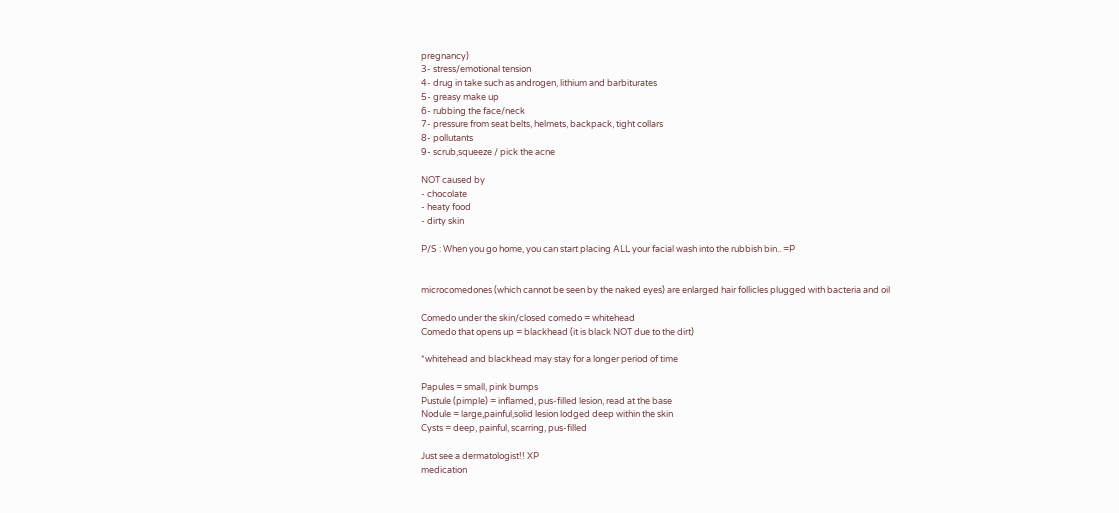pregnancy)
3- stress/emotional tension
4- drug in take such as androgen, lithium and barbiturates
5- greasy make up
6- rubbing the face/neck
7- pressure from seat belts, helmets, backpack, tight collars
8- pollutants
9- scrub,squeeze / pick the acne

NOT caused by
- chocolate
- heaty food
- dirty skin

P/S : When you go home, you can start placing ALL your facial wash into the rubbish bin.. =P


microcomedones (which cannot be seen by the naked eyes) are enlarged hair follicles plugged with bacteria and oil

Comedo under the skin/closed comedo = whitehead
Comedo that opens up = blackhead (it is black NOT due to the dirt)

*whitehead and blackhead may stay for a longer period of time

Papules = small, pink bumps
Pustule (pimple) = inflamed, pus-filled lesion, read at the base
Nodule = large,painful,solid lesion lodged deep within the skin
Cysts = deep, painful, scarring, pus-filled

Just see a dermatologist!! XP
medication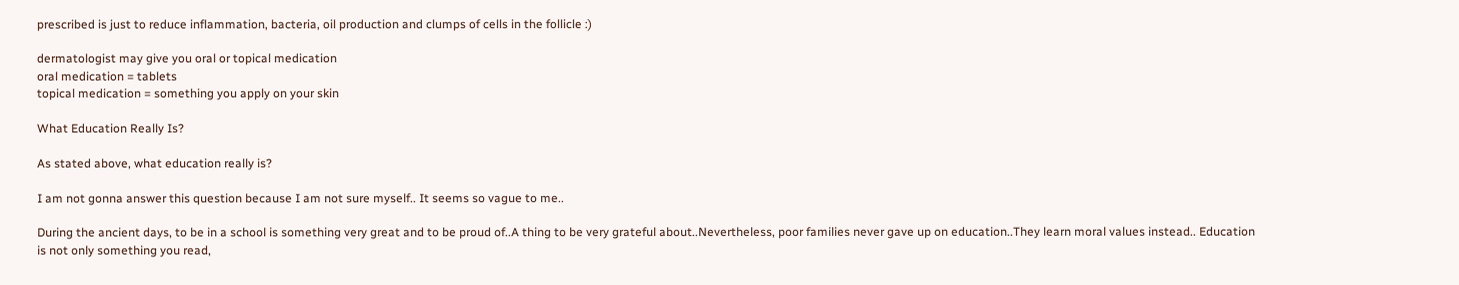prescribed is just to reduce inflammation, bacteria, oil production and clumps of cells in the follicle :)

dermatologist may give you oral or topical medication
oral medication = tablets
topical medication = something you apply on your skin

What Education Really Is?

As stated above, what education really is?

I am not gonna answer this question because I am not sure myself.. It seems so vague to me..

During the ancient days, to be in a school is something very great and to be proud of..A thing to be very grateful about..Nevertheless, poor families never gave up on education..They learn moral values instead.. Education is not only something you read,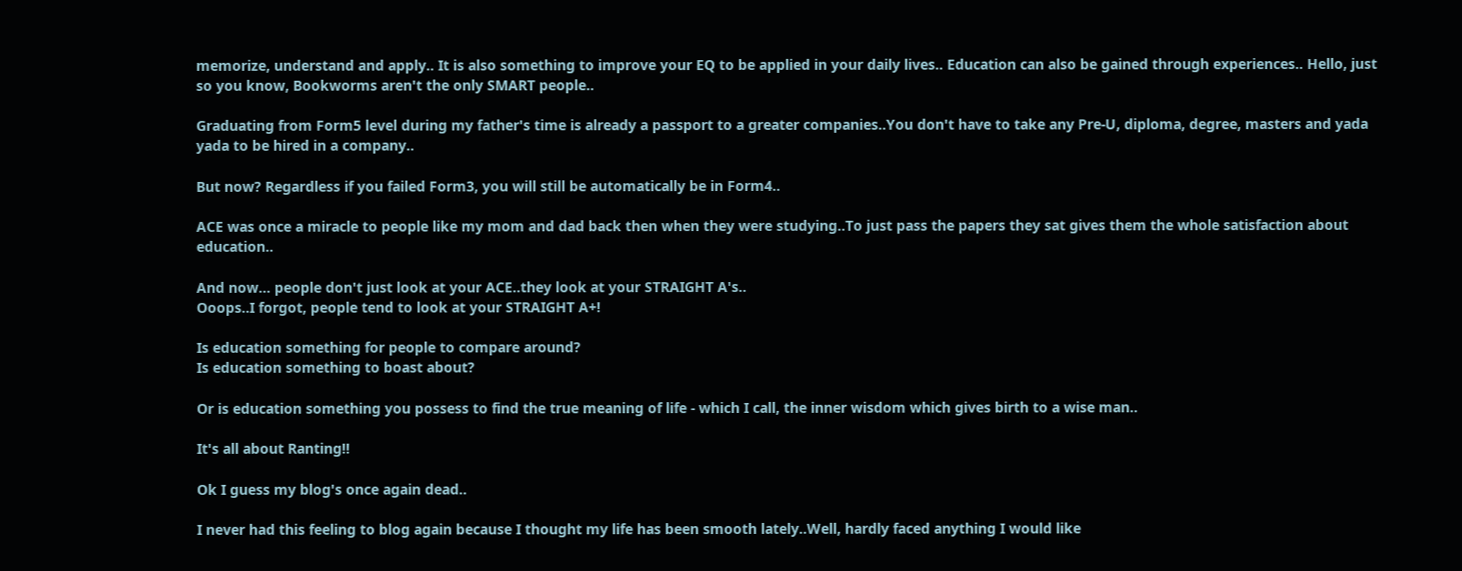memorize, understand and apply.. It is also something to improve your EQ to be applied in your daily lives.. Education can also be gained through experiences.. Hello, just so you know, Bookworms aren't the only SMART people..

Graduating from Form5 level during my father's time is already a passport to a greater companies..You don't have to take any Pre-U, diploma, degree, masters and yada yada to be hired in a company..

But now? Regardless if you failed Form3, you will still be automatically be in Form4..

ACE was once a miracle to people like my mom and dad back then when they were studying..To just pass the papers they sat gives them the whole satisfaction about education..

And now... people don't just look at your ACE..they look at your STRAIGHT A's..
Ooops..I forgot, people tend to look at your STRAIGHT A+!

Is education something for people to compare around?
Is education something to boast about?

Or is education something you possess to find the true meaning of life - which I call, the inner wisdom which gives birth to a wise man..

It's all about Ranting!!

Ok I guess my blog's once again dead..

I never had this feeling to blog again because I thought my life has been smooth lately..Well, hardly faced anything I would like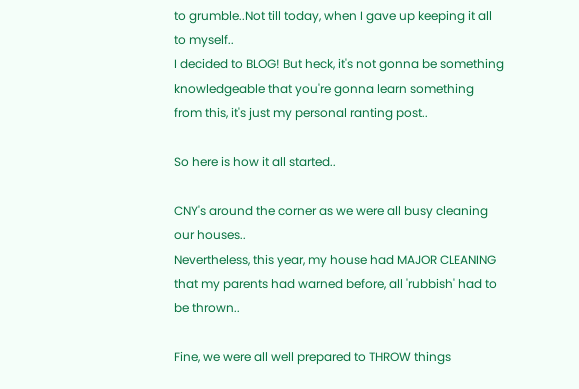to grumble..Not till today, when I gave up keeping it all to myself..
I decided to BLOG! But heck, it's not gonna be something knowledgeable that you're gonna learn something from this, it's just my personal ranting post..

So here is how it all started..

CNY's around the corner as we were all busy cleaning our houses..
Nevertheless, this year, my house had MAJOR CLEANING that my parents had warned before, all 'rubbish' had to be thrown..

Fine, we were all well prepared to THROW things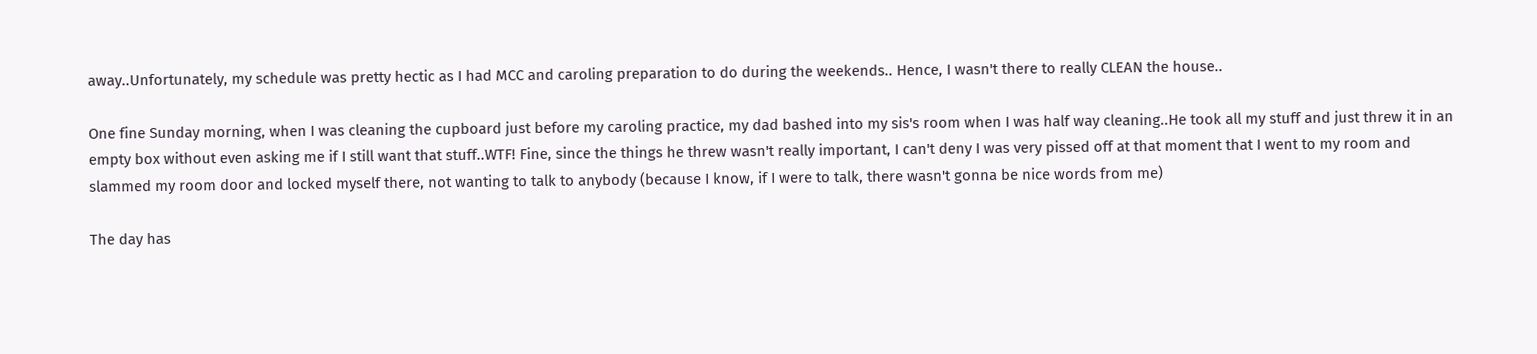away..Unfortunately, my schedule was pretty hectic as I had MCC and caroling preparation to do during the weekends.. Hence, I wasn't there to really CLEAN the house..

One fine Sunday morning, when I was cleaning the cupboard just before my caroling practice, my dad bashed into my sis's room when I was half way cleaning..He took all my stuff and just threw it in an empty box without even asking me if I still want that stuff..WTF! Fine, since the things he threw wasn't really important, I can't deny I was very pissed off at that moment that I went to my room and slammed my room door and locked myself there, not wanting to talk to anybody (because I know, if I were to talk, there wasn't gonna be nice words from me)

The day has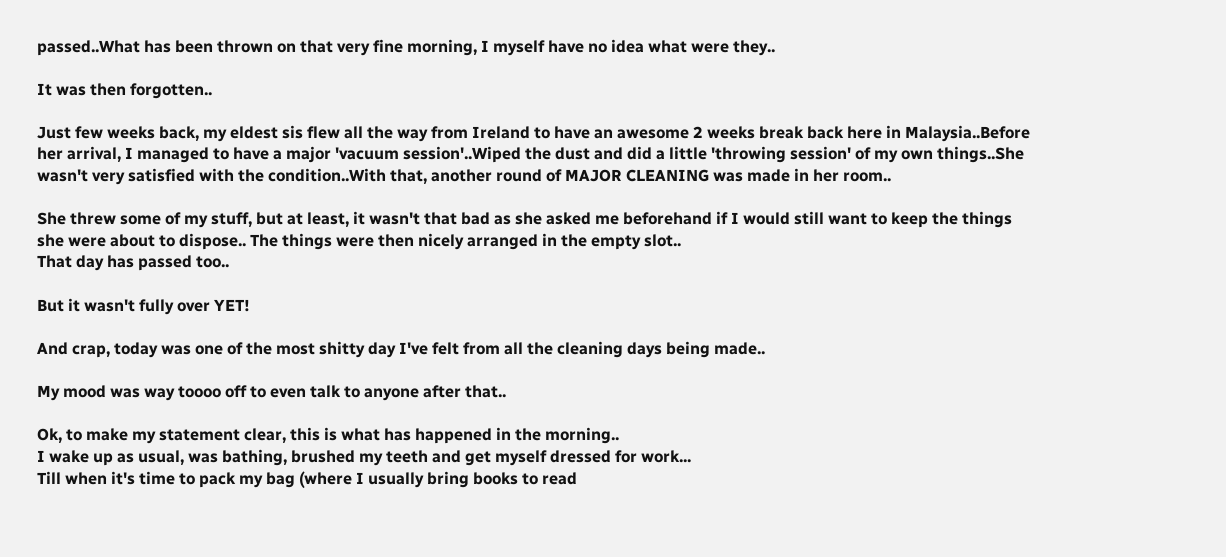passed..What has been thrown on that very fine morning, I myself have no idea what were they..

It was then forgotten..

Just few weeks back, my eldest sis flew all the way from Ireland to have an awesome 2 weeks break back here in Malaysia..Before her arrival, I managed to have a major 'vacuum session'..Wiped the dust and did a little 'throwing session' of my own things..She wasn't very satisfied with the condition..With that, another round of MAJOR CLEANING was made in her room..

She threw some of my stuff, but at least, it wasn't that bad as she asked me beforehand if I would still want to keep the things she were about to dispose.. The things were then nicely arranged in the empty slot..
That day has passed too..

But it wasn't fully over YET!

And crap, today was one of the most shitty day I've felt from all the cleaning days being made..

My mood was way toooo off to even talk to anyone after that..

Ok, to make my statement clear, this is what has happened in the morning..
I wake up as usual, was bathing, brushed my teeth and get myself dressed for work...
Till when it's time to pack my bag (where I usually bring books to read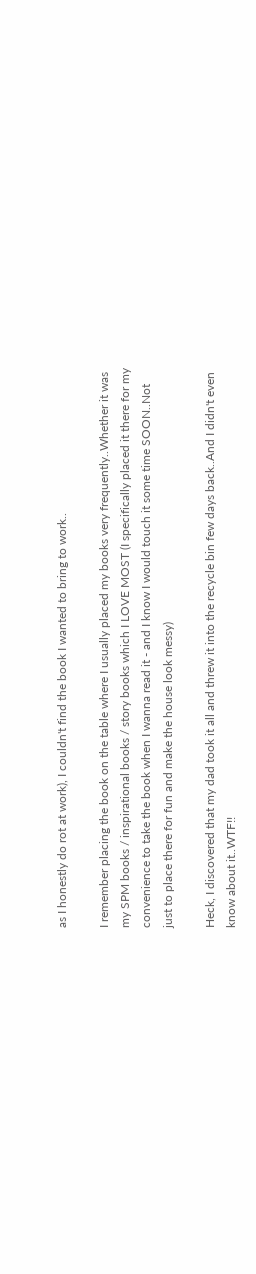as I honestly do rot at work), I couldn't find the book I wanted to bring to work..

I remember placing the book on the table where I usually placed my books very frequently..Whether it was my SPM books / inspirational books / story books which I LOVE MOST (I specifically placed it there for my convenience to take the book when I wanna read it - and I know I would touch it some time SOON..Not just to place there for fun and make the house look messy)

Heck, I discovered that my dad took it all and threw it into the recycle bin few days back..And I didn't even know about it..WTF!!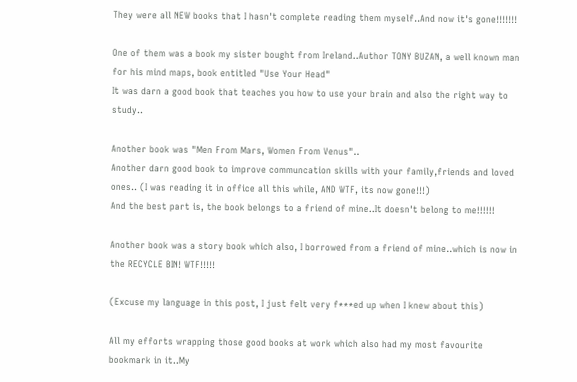They were all NEW books that I hasn't complete reading them myself..And now it's gone!!!!!!!

One of them was a book my sister bought from Ireland..Author TONY BUZAN, a well known man for his mind maps, book entitled "Use Your Head"
It was darn a good book that teaches you how to use your brain and also the right way to study..

Another book was "Men From Mars, Women From Venus"..
Another darn good book to improve communcation skills with your family,friends and loved ones.. (I was reading it in office all this while, AND WTF, its now gone!!!)
And the best part is, the book belongs to a friend of mine..It doesn't belong to me!!!!!!

Another book was a story book which also, I borrowed from a friend of mine..which is now in the RECYCLE BIN! WTF!!!!!

(Excuse my language in this post, I just felt very f***ed up when I knew about this)

All my efforts wrapping those good books at work which also had my most favourite bookmark in it..My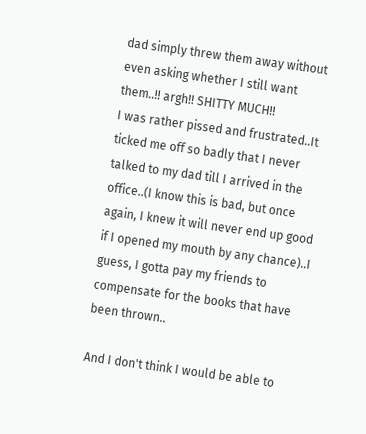dad simply threw them away without even asking whether I still want them..!! argh!! SHITTY MUCH!!
I was rather pissed and frustrated..It ticked me off so badly that I never talked to my dad till I arrived in the office..(I know this is bad, but once again, I knew it will never end up good if I opened my mouth by any chance)..I guess, I gotta pay my friends to compensate for the books that have been thrown..

And I don't think I would be able to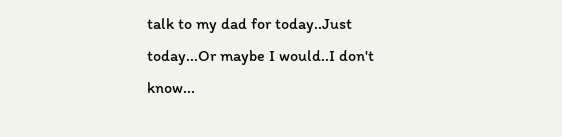talk to my dad for today..Just today...Or maybe I would..I don't know...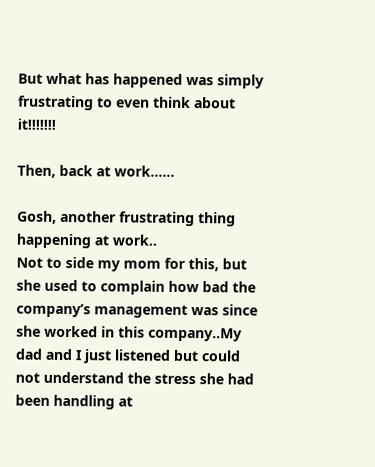But what has happened was simply frustrating to even think about it!!!!!!!

Then, back at work……

Gosh, another frustrating thing happening at work..
Not to side my mom for this, but she used to complain how bad the company’s management was since she worked in this company..My dad and I just listened but could not understand the stress she had been handling at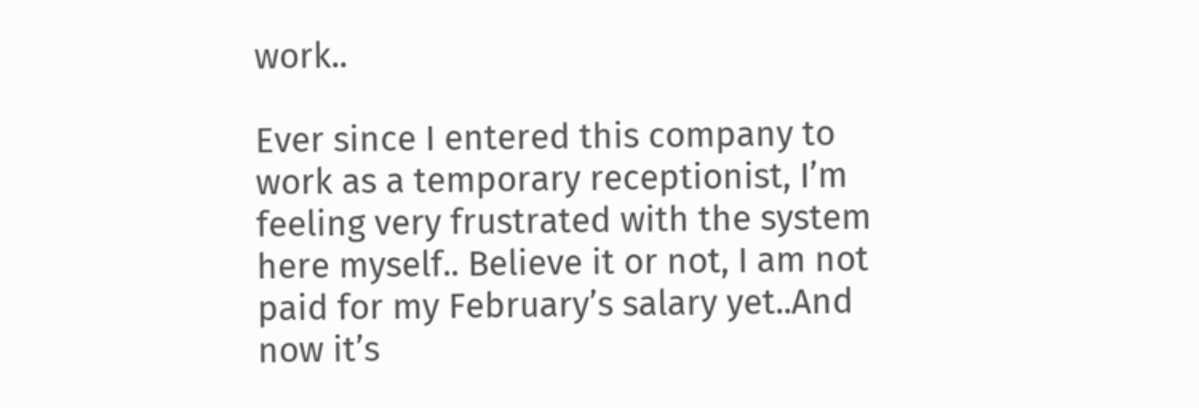work..

Ever since I entered this company to work as a temporary receptionist, I’m feeling very frustrated with the system here myself.. Believe it or not, I am not paid for my February’s salary yet..And now it’s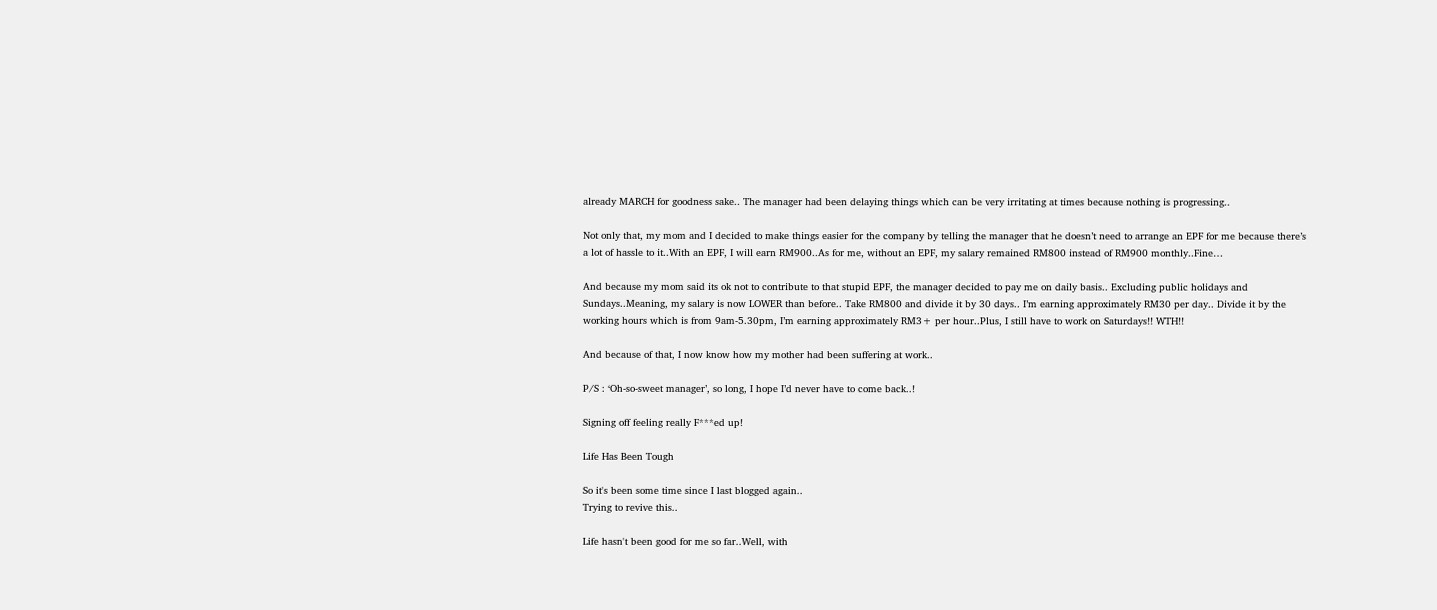already MARCH for goodness sake.. The manager had been delaying things which can be very irritating at times because nothing is progressing..

Not only that, my mom and I decided to make things easier for the company by telling the manager that he doesn’t need to arrange an EPF for me because there’s a lot of hassle to it..With an EPF, I will earn RM900..As for me, without an EPF, my salary remained RM800 instead of RM900 monthly..Fine…

And because my mom said its ok not to contribute to that stupid EPF, the manager decided to pay me on daily basis.. Excluding public holidays and Sundays..Meaning, my salary is now LOWER than before.. Take RM800 and divide it by 30 days.. I’m earning approximately RM30 per day.. Divide it by the working hours which is from 9am-5.30pm, I’m earning approximately RM3+ per hour..Plus, I still have to work on Saturdays!! WTH!!

And because of that, I now know how my mother had been suffering at work..

P/S : ‘Oh-so-sweet manager’, so long, I hope I’d never have to come back..!

Signing off feeling really F***ed up!

Life Has Been Tough

So it's been some time since I last blogged again..
Trying to revive this..

Life hasn't been good for me so far..Well, with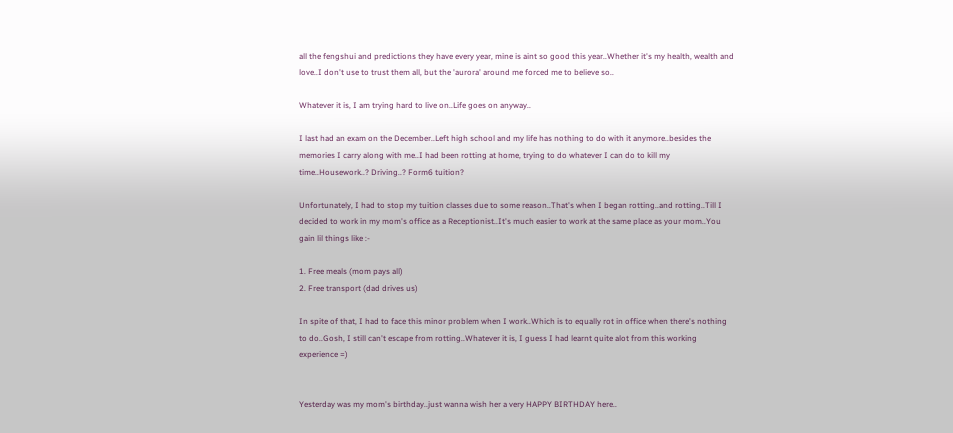all the fengshui and predictions they have every year, mine is aint so good this year..Whether it's my health, wealth and love..I don't use to trust them all, but the 'aurora' around me forced me to believe so..

Whatever it is, I am trying hard to live on..Life goes on anyway..

I last had an exam on the December..Left high school and my life has nothing to do with it anymore..besides the memories I carry along with me..I had been rotting at home, trying to do whatever I can do to kill my time..Housework..? Driving..? Form6 tuition?

Unfortunately, I had to stop my tuition classes due to some reason..That's when I began rotting..and rotting..Till I decided to work in my mom's office as a Receptionist..It's much easier to work at the same place as your mom..You gain lil things like :-

1. Free meals (mom pays all)
2. Free transport (dad drives us)

In spite of that, I had to face this minor problem when I work..Which is to equally rot in office when there's nothing to do..Gosh, I still can't escape from rotting..Whatever it is, I guess I had learnt quite alot from this working experience =)


Yesterday was my mom's birthday..just wanna wish her a very HAPPY BIRTHDAY here..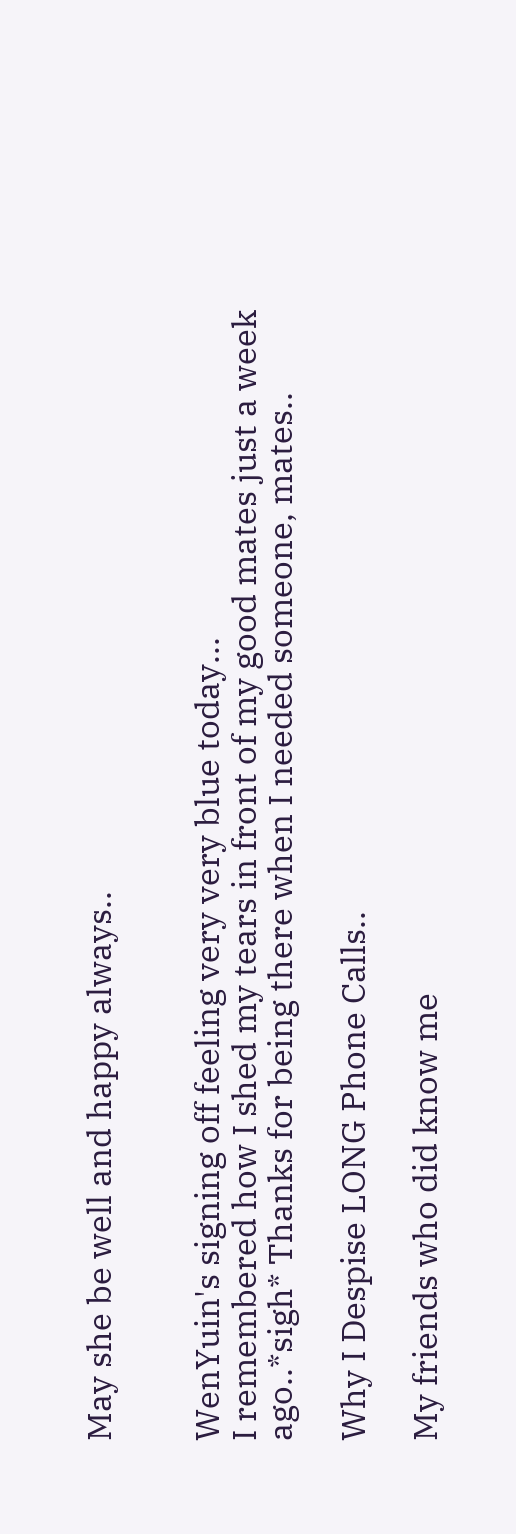May she be well and happy always..


WenYuin's signing off feeling very very blue today...
I remembered how I shed my tears in front of my good mates just a week ago..*sigh* Thanks for being there when I needed someone, mates..

Why I Despise LONG Phone Calls..

My friends who did know me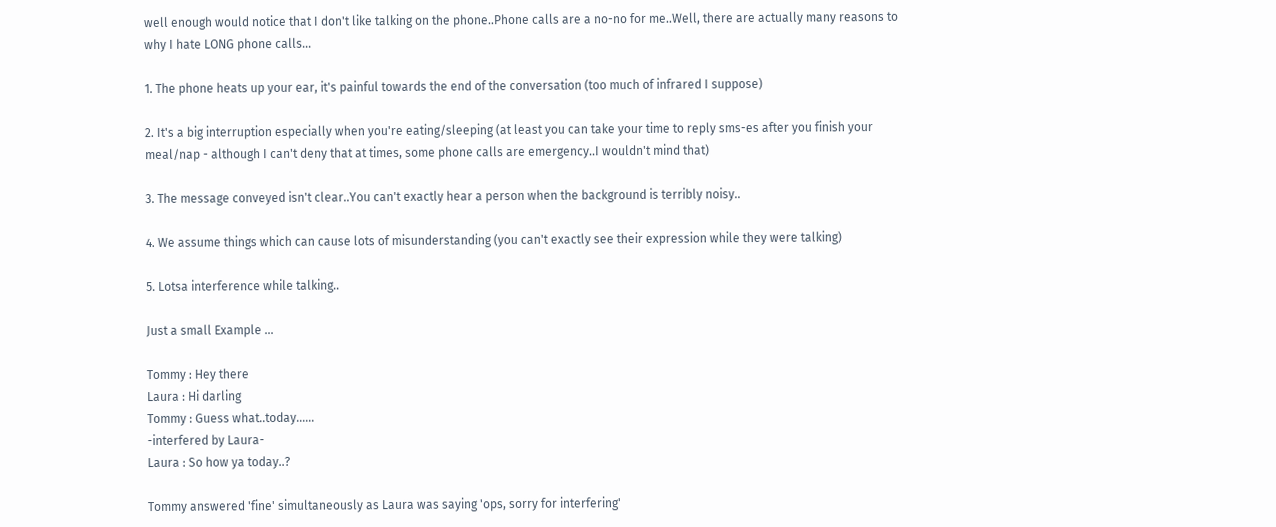well enough would notice that I don't like talking on the phone..Phone calls are a no-no for me..Well, there are actually many reasons to why I hate LONG phone calls...

1. The phone heats up your ear, it's painful towards the end of the conversation (too much of infrared I suppose)

2. It's a big interruption especially when you're eating/sleeping (at least you can take your time to reply sms-es after you finish your meal/nap - although I can't deny that at times, some phone calls are emergency..I wouldn't mind that)

3. The message conveyed isn't clear..You can't exactly hear a person when the background is terribly noisy..

4. We assume things which can cause lots of misunderstanding (you can't exactly see their expression while they were talking)

5. Lotsa interference while talking..

Just a small Example ...

Tommy : Hey there
Laura : Hi darling
Tommy : Guess what..today......
-interfered by Laura-
Laura : So how ya today..?

Tommy answered 'fine' simultaneously as Laura was saying 'ops, sorry for interfering'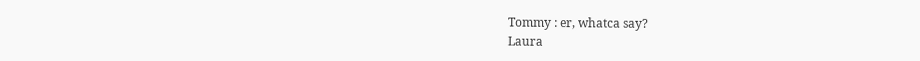Tommy : er, whatca say?
Laura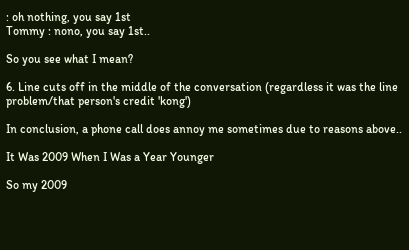: oh nothing, you say 1st
Tommy : nono, you say 1st..

So you see what I mean?

6. Line cuts off in the middle of the conversation (regardless it was the line problem/that person's credit 'kong')

In conclusion, a phone call does annoy me sometimes due to reasons above..

It Was 2009 When I Was a Year Younger

So my 2009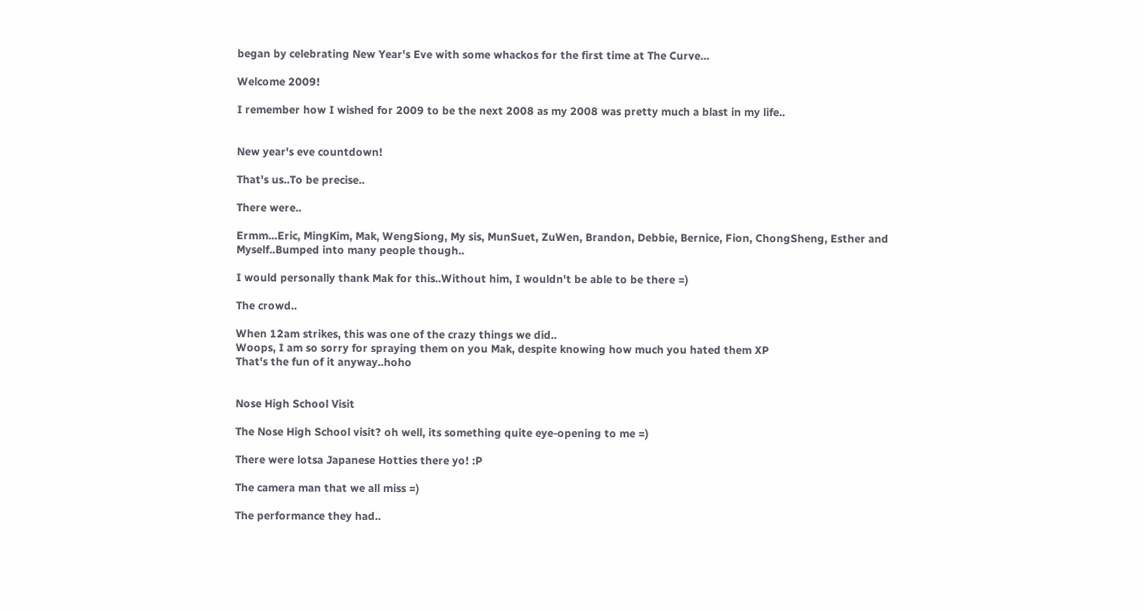began by celebrating New Year's Eve with some whackos for the first time at The Curve...

Welcome 2009!

I remember how I wished for 2009 to be the next 2008 as my 2008 was pretty much a blast in my life..


New year's eve countdown!

That's us..To be precise..

There were..

Ermm...Eric, MingKim, Mak, WengSiong, My sis, MunSuet, ZuWen, Brandon, Debbie, Bernice, Fion, ChongSheng, Esther and Myself..Bumped into many people though..

I would personally thank Mak for this..Without him, I wouldn't be able to be there =)

The crowd..

When 12am strikes, this was one of the crazy things we did..
Woops, I am so sorry for spraying them on you Mak, despite knowing how much you hated them XP
That's the fun of it anyway..hoho


Nose High School Visit

The Nose High School visit? oh well, its something quite eye-opening to me =)

There were lotsa Japanese Hotties there yo! :P

The camera man that we all miss =)

The performance they had..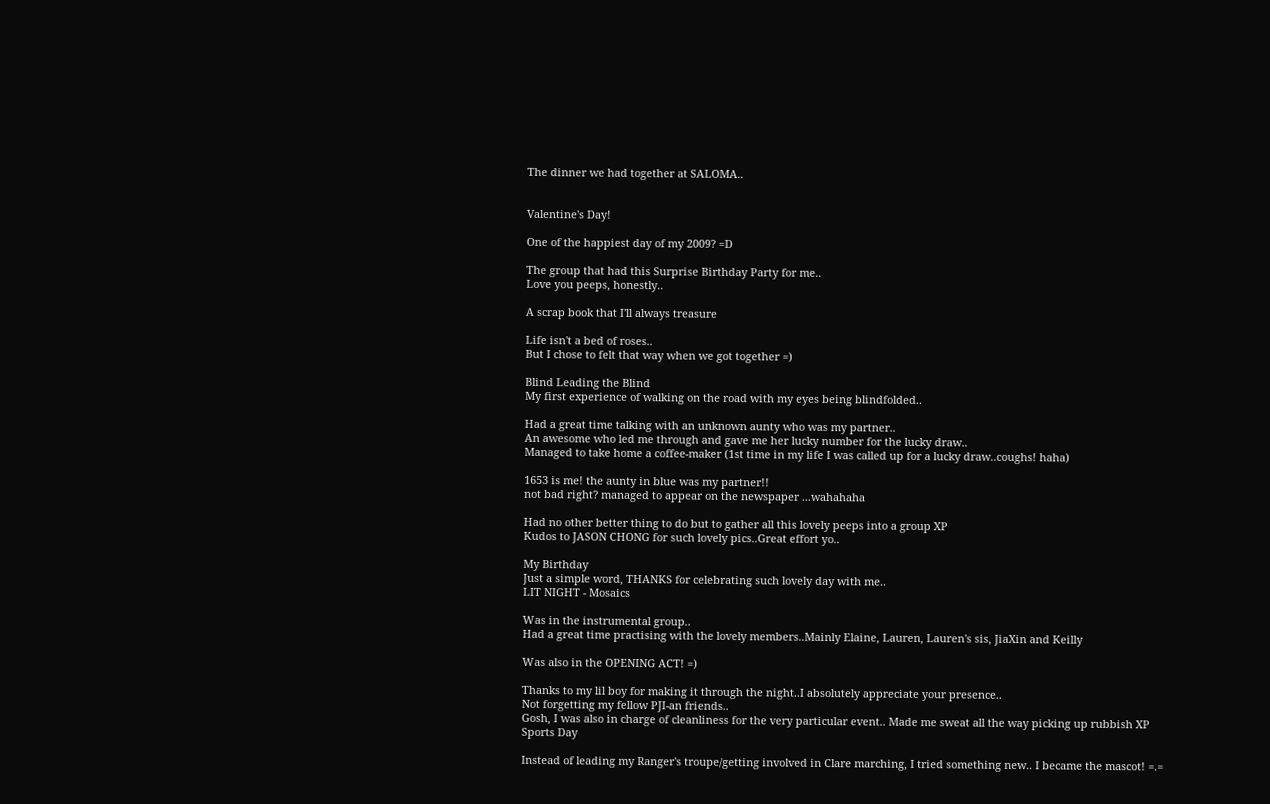The dinner we had together at SALOMA..


Valentine's Day!

One of the happiest day of my 2009? =D

The group that had this Surprise Birthday Party for me..
Love you peeps, honestly..

A scrap book that I'll always treasure

Life isn't a bed of roses..
But I chose to felt that way when we got together =)

Blind Leading the Blind
My first experience of walking on the road with my eyes being blindfolded..

Had a great time talking with an unknown aunty who was my partner..
An awesome who led me through and gave me her lucky number for the lucky draw..
Managed to take home a coffee-maker (1st time in my life I was called up for a lucky draw..coughs! haha)

1653 is me! the aunty in blue was my partner!!
not bad right? managed to appear on the newspaper ...wahahaha

Had no other better thing to do but to gather all this lovely peeps into a group XP
Kudos to JASON CHONG for such lovely pics..Great effort yo..

My Birthday
Just a simple word, THANKS for celebrating such lovely day with me..
LIT NIGHT - Mosaics

Was in the instrumental group..
Had a great time practising with the lovely members..Mainly Elaine, Lauren, Lauren's sis, JiaXin and Keilly

Was also in the OPENING ACT! =)

Thanks to my lil boy for making it through the night..I absolutely appreciate your presence..
Not forgetting my fellow PJI-an friends..
Gosh, I was also in charge of cleanliness for the very particular event.. Made me sweat all the way picking up rubbish XP
Sports Day

Instead of leading my Ranger's troupe/getting involved in Clare marching, I tried something new.. I became the mascot! =.=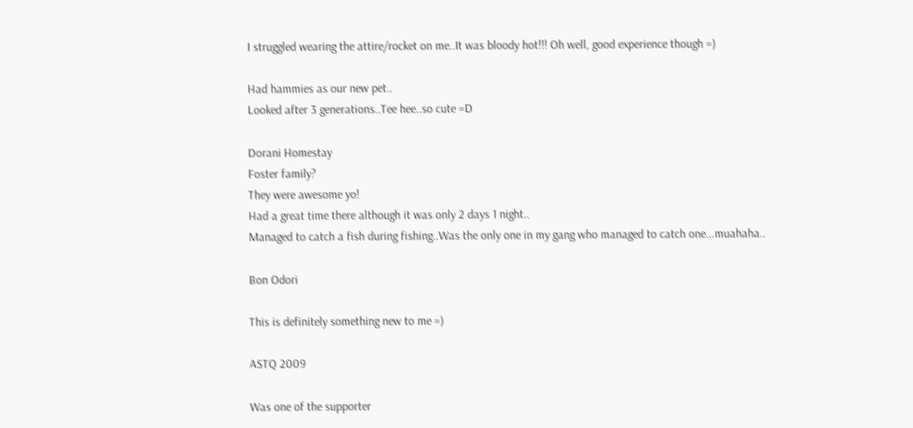I struggled wearing the attire/rocket on me..It was bloody hot!!! Oh well, good experience though =)

Had hammies as our new pet..
Looked after 3 generations..Tee hee..so cute =D

Dorani Homestay
Foster family?
They were awesome yo!
Had a great time there although it was only 2 days 1 night..
Managed to catch a fish during fishing..Was the only one in my gang who managed to catch one...muahaha..

Bon Odori

This is definitely something new to me =)

ASTQ 2009

Was one of the supporter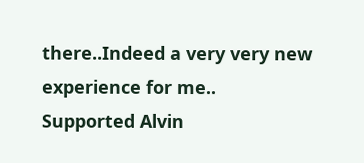there..Indeed a very very new experience for me..
Supported Alvin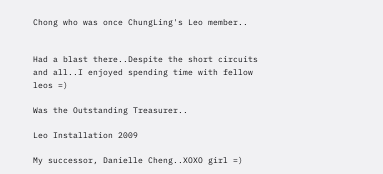Chong who was once ChungLing's Leo member..


Had a blast there..Despite the short circuits and all..I enjoyed spending time with fellow leos =)

Was the Outstanding Treasurer..

Leo Installation 2009

My successor, Danielle Cheng..XOXO girl =)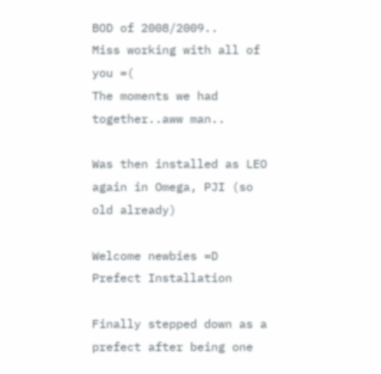BOD of 2008/2009..
Miss working with all of you =(
The moments we had together..aww man..

Was then installed as LEO again in Omega, PJI (so old already)

Welcome newbies =D
Prefect Installation

Finally stepped down as a prefect after being one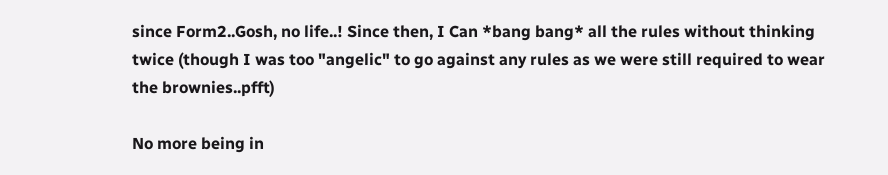since Form2..Gosh, no life..! Since then, I Can *bang bang* all the rules without thinking twice (though I was too "angelic" to go against any rules as we were still required to wear the brownies..pfft)

No more being in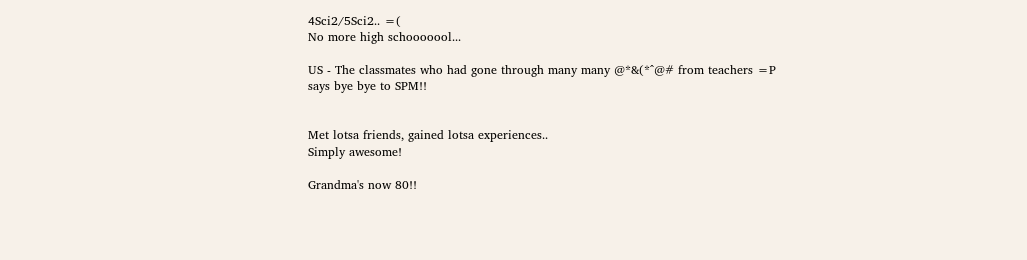4Sci2/5Sci2.. =(
No more high schooooool...

US - The classmates who had gone through many many @*&(*^@# from teachers =P
says bye bye to SPM!!


Met lotsa friends, gained lotsa experiences..
Simply awesome!

Grandma's now 80!!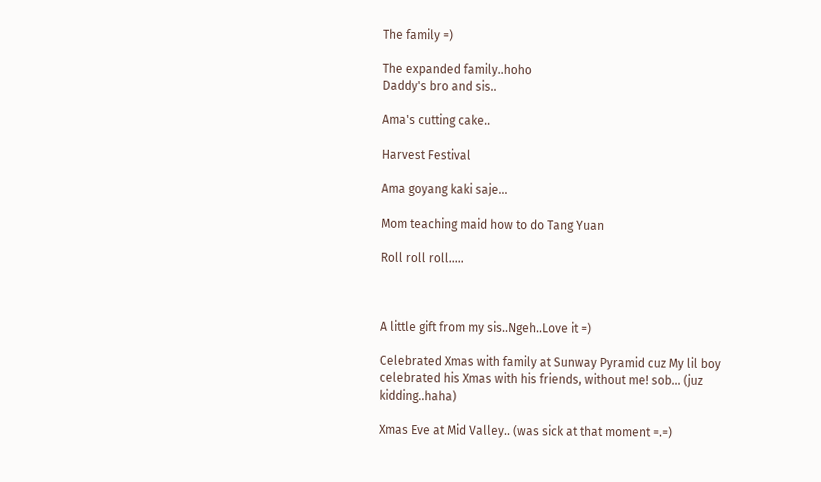The family =)

The expanded family..hoho
Daddy's bro and sis..

Ama's cutting cake..

Harvest Festival

Ama goyang kaki saje...

Mom teaching maid how to do Tang Yuan

Roll roll roll.....



A little gift from my sis..Ngeh..Love it =)

Celebrated Xmas with family at Sunway Pyramid cuz My lil boy celebrated his Xmas with his friends, without me! sob... (juz kidding..haha)

Xmas Eve at Mid Valley.. (was sick at that moment =.=)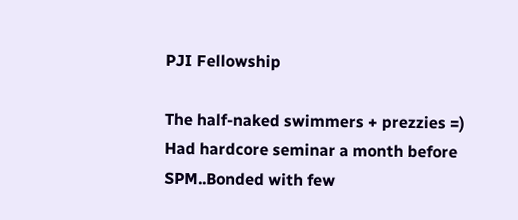PJI Fellowship

The half-naked swimmers + prezzies =)
Had hardcore seminar a month before SPM..Bonded with few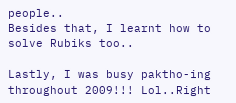people..
Besides that, I learnt how to solve Rubiks too..

Lastly, I was busy paktho-ing throughout 2009!!! Lol..Right